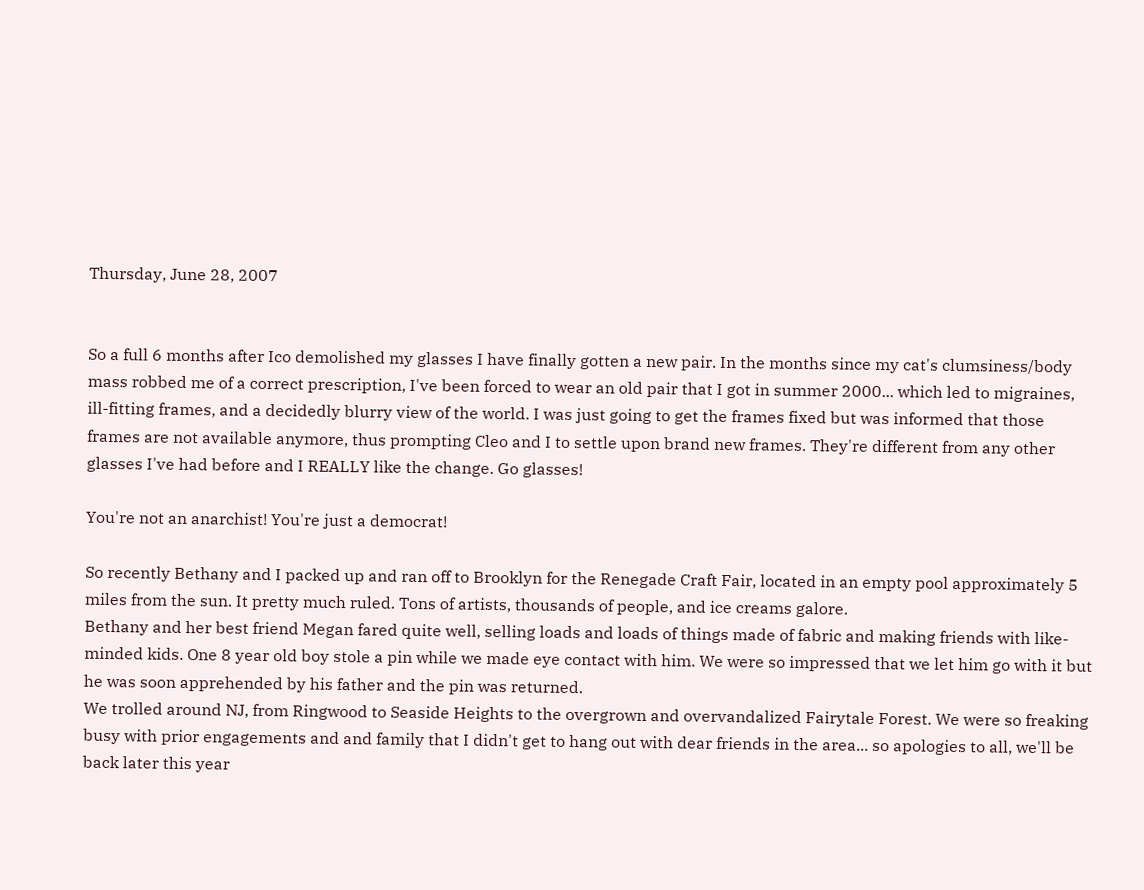Thursday, June 28, 2007


So a full 6 months after Ico demolished my glasses I have finally gotten a new pair. In the months since my cat's clumsiness/body mass robbed me of a correct prescription, I've been forced to wear an old pair that I got in summer 2000... which led to migraines, ill-fitting frames, and a decidedly blurry view of the world. I was just going to get the frames fixed but was informed that those frames are not available anymore, thus prompting Cleo and I to settle upon brand new frames. They're different from any other glasses I've had before and I REALLY like the change. Go glasses!

You're not an anarchist! You're just a democrat!

So recently Bethany and I packed up and ran off to Brooklyn for the Renegade Craft Fair, located in an empty pool approximately 5 miles from the sun. It pretty much ruled. Tons of artists, thousands of people, and ice creams galore.
Bethany and her best friend Megan fared quite well, selling loads and loads of things made of fabric and making friends with like-minded kids. One 8 year old boy stole a pin while we made eye contact with him. We were so impressed that we let him go with it but he was soon apprehended by his father and the pin was returned.
We trolled around NJ, from Ringwood to Seaside Heights to the overgrown and overvandalized Fairytale Forest. We were so freaking busy with prior engagements and and family that I didn't get to hang out with dear friends in the area... so apologies to all, we'll be back later this year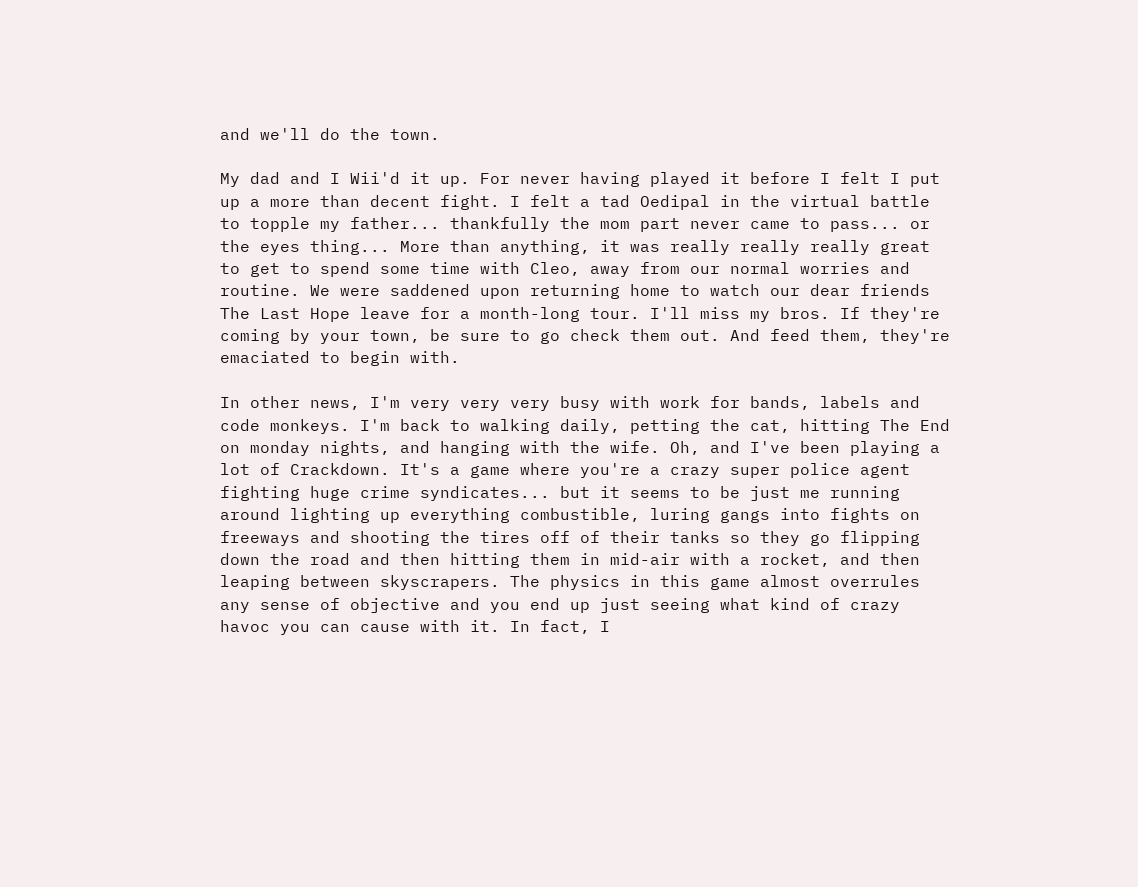and we'll do the town.

My dad and I Wii'd it up. For never having played it before I felt I put up a more than decent fight. I felt a tad Oedipal in the virtual battle to topple my father... thankfully the mom part never came to pass... or the eyes thing... More than anything, it was really really really great to get to spend some time with Cleo, away from our normal worries and routine. We were saddened upon returning home to watch our dear friends The Last Hope leave for a month-long tour. I'll miss my bros. If they're coming by your town, be sure to go check them out. And feed them, they're emaciated to begin with.

In other news, I'm very very very busy with work for bands, labels and code monkeys. I'm back to walking daily, petting the cat, hitting The End on monday nights, and hanging with the wife. Oh, and I've been playing a lot of Crackdown. It's a game where you're a crazy super police agent fighting huge crime syndicates... but it seems to be just me running around lighting up everything combustible, luring gangs into fights on freeways and shooting the tires off of their tanks so they go flipping down the road and then hitting them in mid-air with a rocket, and then leaping between skyscrapers. The physics in this game almost overrules any sense of objective and you end up just seeing what kind of crazy havoc you can cause with it. In fact, I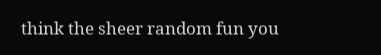think the sheer random fun you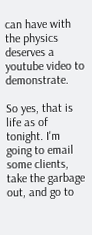can have with the physics deserves a youtube video to demonstrate.

So yes, that is life as of tonight. I'm going to email some clients, take the garbage out, and go to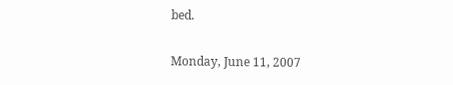bed.

Monday, June 11, 2007